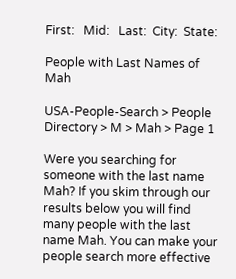First:   Mid:   Last:  City:  State:

People with Last Names of Mah

USA-People-Search > People Directory > M > Mah > Page 1

Were you searching for someone with the last name Mah? If you skim through our results below you will find many people with the last name Mah. You can make your people search more effective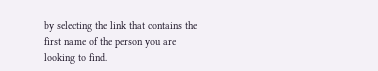by selecting the link that contains the first name of the person you are looking to find.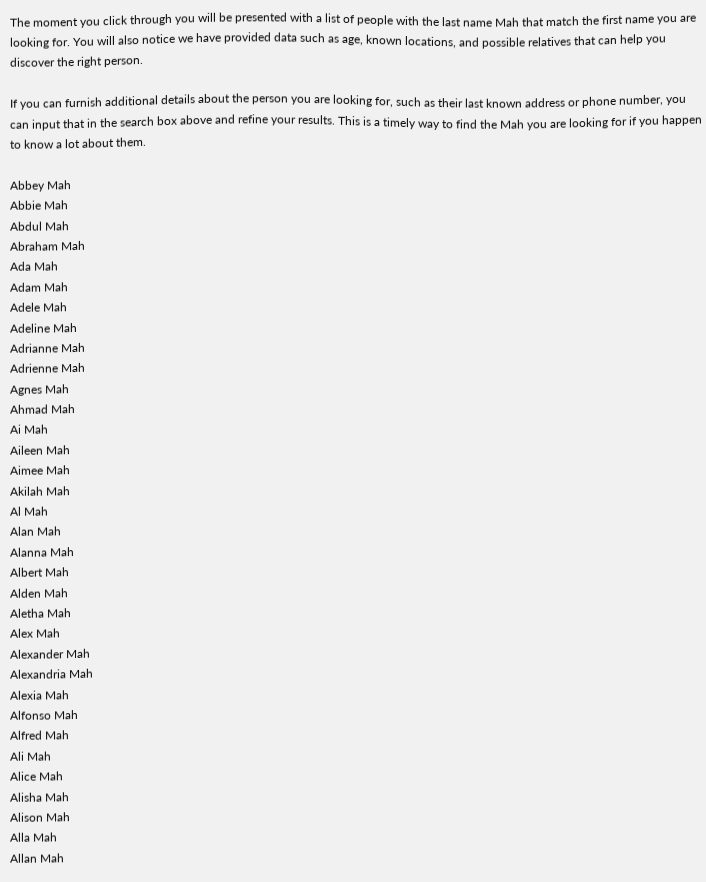The moment you click through you will be presented with a list of people with the last name Mah that match the first name you are looking for. You will also notice we have provided data such as age, known locations, and possible relatives that can help you discover the right person.

If you can furnish additional details about the person you are looking for, such as their last known address or phone number, you can input that in the search box above and refine your results. This is a timely way to find the Mah you are looking for if you happen to know a lot about them.

Abbey Mah
Abbie Mah
Abdul Mah
Abraham Mah
Ada Mah
Adam Mah
Adele Mah
Adeline Mah
Adrianne Mah
Adrienne Mah
Agnes Mah
Ahmad Mah
Ai Mah
Aileen Mah
Aimee Mah
Akilah Mah
Al Mah
Alan Mah
Alanna Mah
Albert Mah
Alden Mah
Aletha Mah
Alex Mah
Alexander Mah
Alexandria Mah
Alexia Mah
Alfonso Mah
Alfred Mah
Ali Mah
Alice Mah
Alisha Mah
Alison Mah
Alla Mah
Allan Mah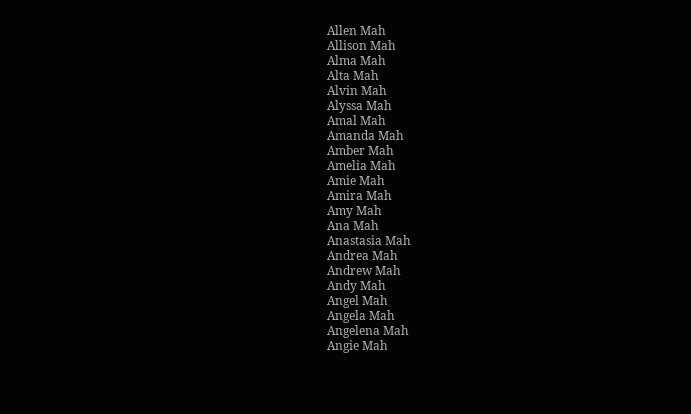Allen Mah
Allison Mah
Alma Mah
Alta Mah
Alvin Mah
Alyssa Mah
Amal Mah
Amanda Mah
Amber Mah
Amelia Mah
Amie Mah
Amira Mah
Amy Mah
Ana Mah
Anastasia Mah
Andrea Mah
Andrew Mah
Andy Mah
Angel Mah
Angela Mah
Angelena Mah
Angie Mah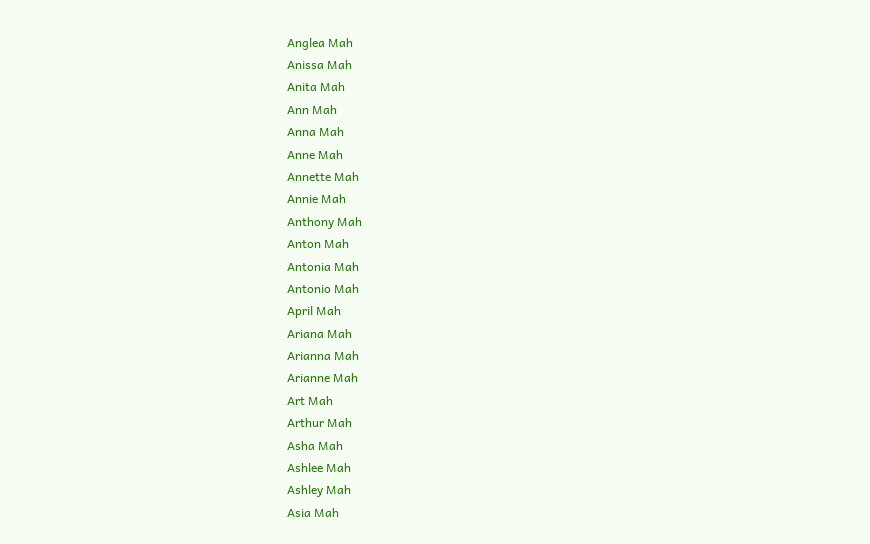Anglea Mah
Anissa Mah
Anita Mah
Ann Mah
Anna Mah
Anne Mah
Annette Mah
Annie Mah
Anthony Mah
Anton Mah
Antonia Mah
Antonio Mah
April Mah
Ariana Mah
Arianna Mah
Arianne Mah
Art Mah
Arthur Mah
Asha Mah
Ashlee Mah
Ashley Mah
Asia Mah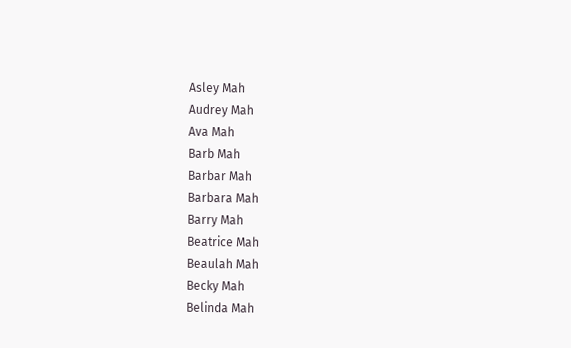Asley Mah
Audrey Mah
Ava Mah
Barb Mah
Barbar Mah
Barbara Mah
Barry Mah
Beatrice Mah
Beaulah Mah
Becky Mah
Belinda Mah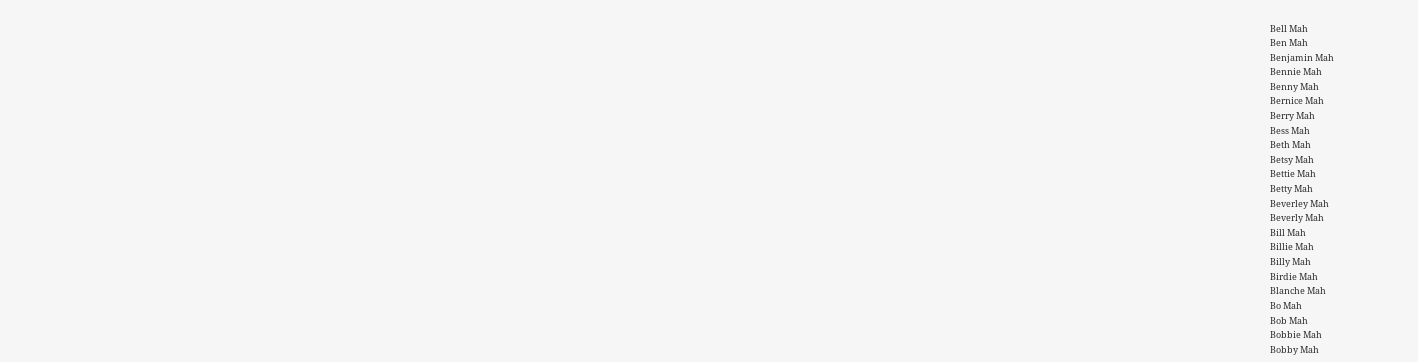Bell Mah
Ben Mah
Benjamin Mah
Bennie Mah
Benny Mah
Bernice Mah
Berry Mah
Bess Mah
Beth Mah
Betsy Mah
Bettie Mah
Betty Mah
Beverley Mah
Beverly Mah
Bill Mah
Billie Mah
Billy Mah
Birdie Mah
Blanche Mah
Bo Mah
Bob Mah
Bobbie Mah
Bobby Mah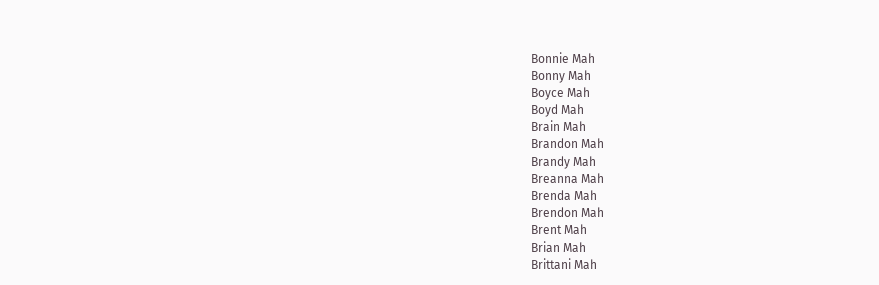Bonnie Mah
Bonny Mah
Boyce Mah
Boyd Mah
Brain Mah
Brandon Mah
Brandy Mah
Breanna Mah
Brenda Mah
Brendon Mah
Brent Mah
Brian Mah
Brittani Mah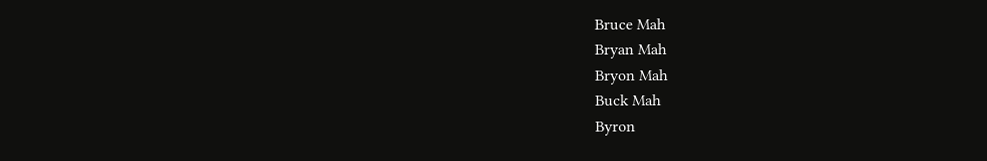Bruce Mah
Bryan Mah
Bryon Mah
Buck Mah
Byron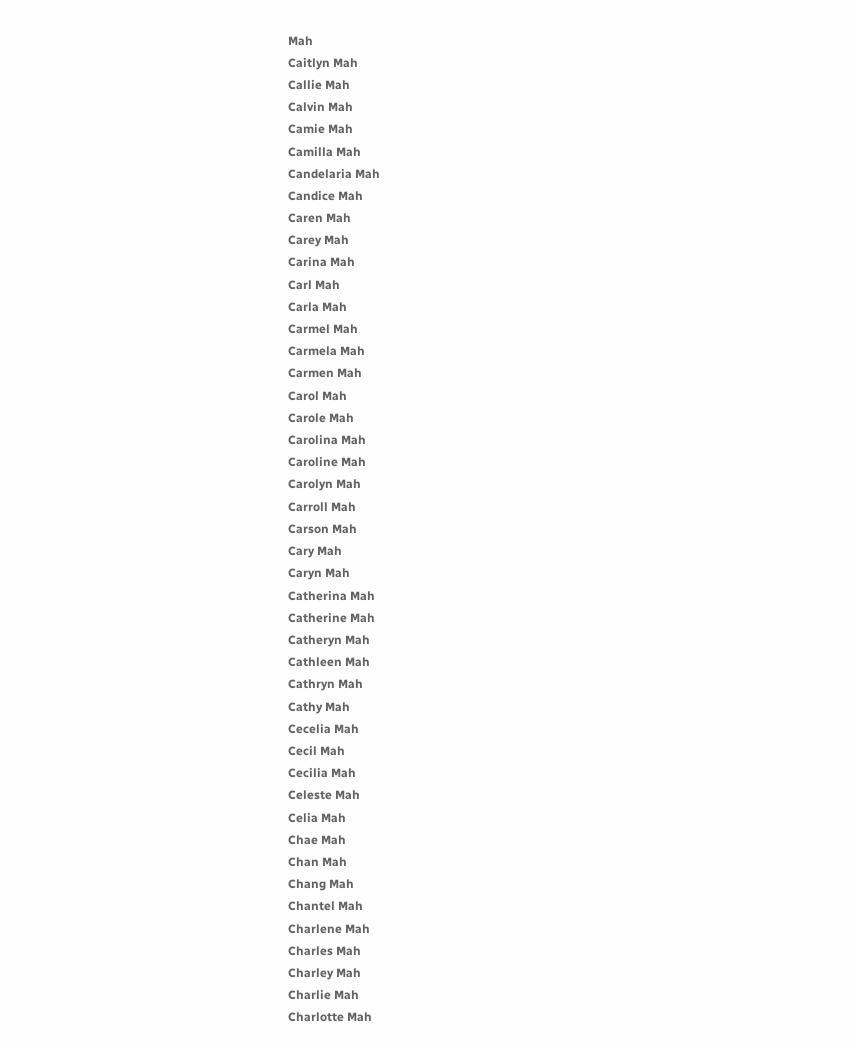Mah
Caitlyn Mah
Callie Mah
Calvin Mah
Camie Mah
Camilla Mah
Candelaria Mah
Candice Mah
Caren Mah
Carey Mah
Carina Mah
Carl Mah
Carla Mah
Carmel Mah
Carmela Mah
Carmen Mah
Carol Mah
Carole Mah
Carolina Mah
Caroline Mah
Carolyn Mah
Carroll Mah
Carson Mah
Cary Mah
Caryn Mah
Catherina Mah
Catherine Mah
Catheryn Mah
Cathleen Mah
Cathryn Mah
Cathy Mah
Cecelia Mah
Cecil Mah
Cecilia Mah
Celeste Mah
Celia Mah
Chae Mah
Chan Mah
Chang Mah
Chantel Mah
Charlene Mah
Charles Mah
Charley Mah
Charlie Mah
Charlotte Mah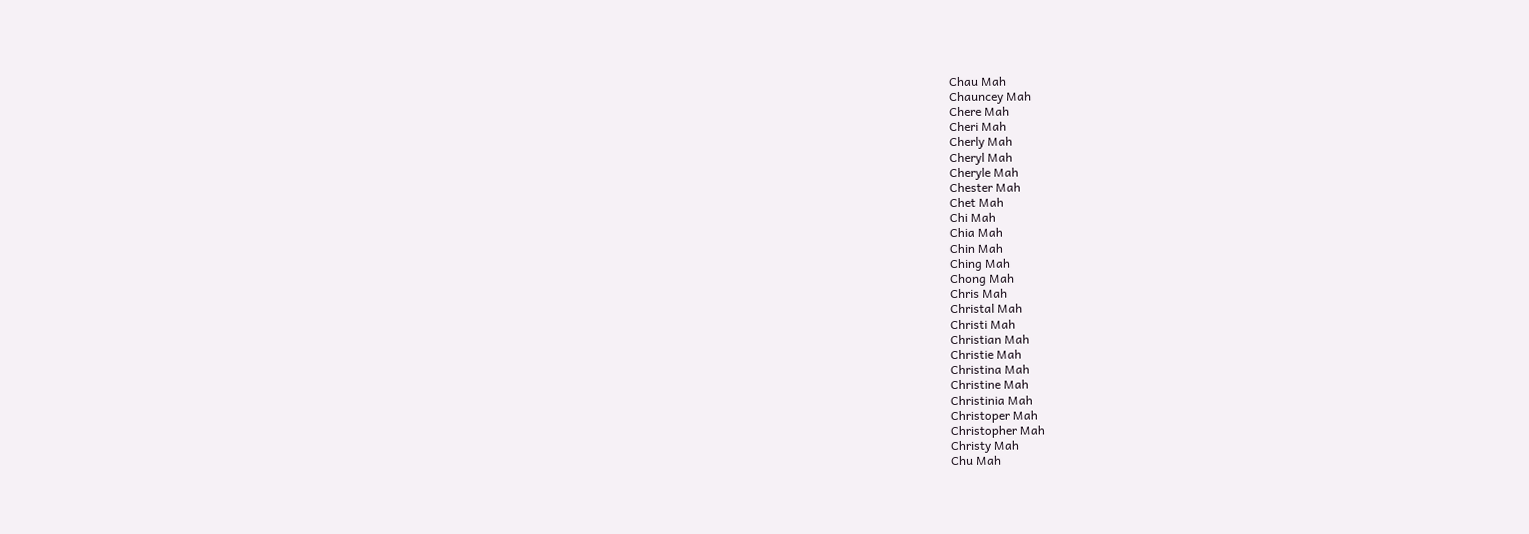Chau Mah
Chauncey Mah
Chere Mah
Cheri Mah
Cherly Mah
Cheryl Mah
Cheryle Mah
Chester Mah
Chet Mah
Chi Mah
Chia Mah
Chin Mah
Ching Mah
Chong Mah
Chris Mah
Christal Mah
Christi Mah
Christian Mah
Christie Mah
Christina Mah
Christine Mah
Christinia Mah
Christoper Mah
Christopher Mah
Christy Mah
Chu Mah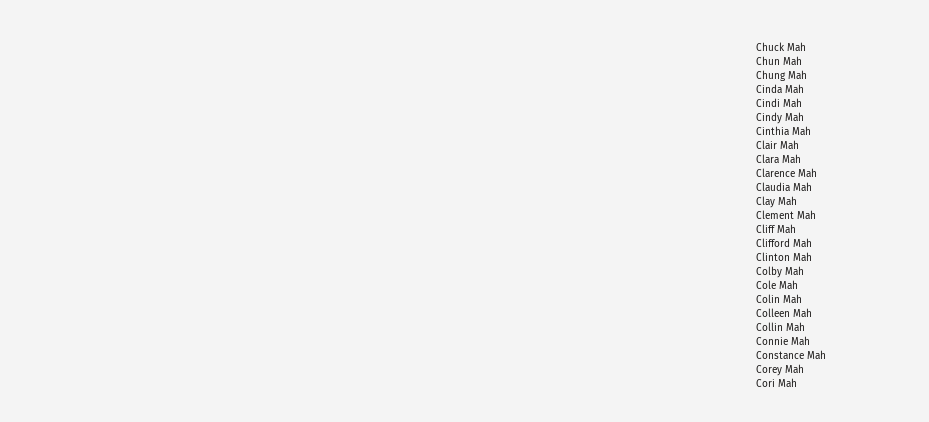Chuck Mah
Chun Mah
Chung Mah
Cinda Mah
Cindi Mah
Cindy Mah
Cinthia Mah
Clair Mah
Clara Mah
Clarence Mah
Claudia Mah
Clay Mah
Clement Mah
Cliff Mah
Clifford Mah
Clinton Mah
Colby Mah
Cole Mah
Colin Mah
Colleen Mah
Collin Mah
Connie Mah
Constance Mah
Corey Mah
Cori Mah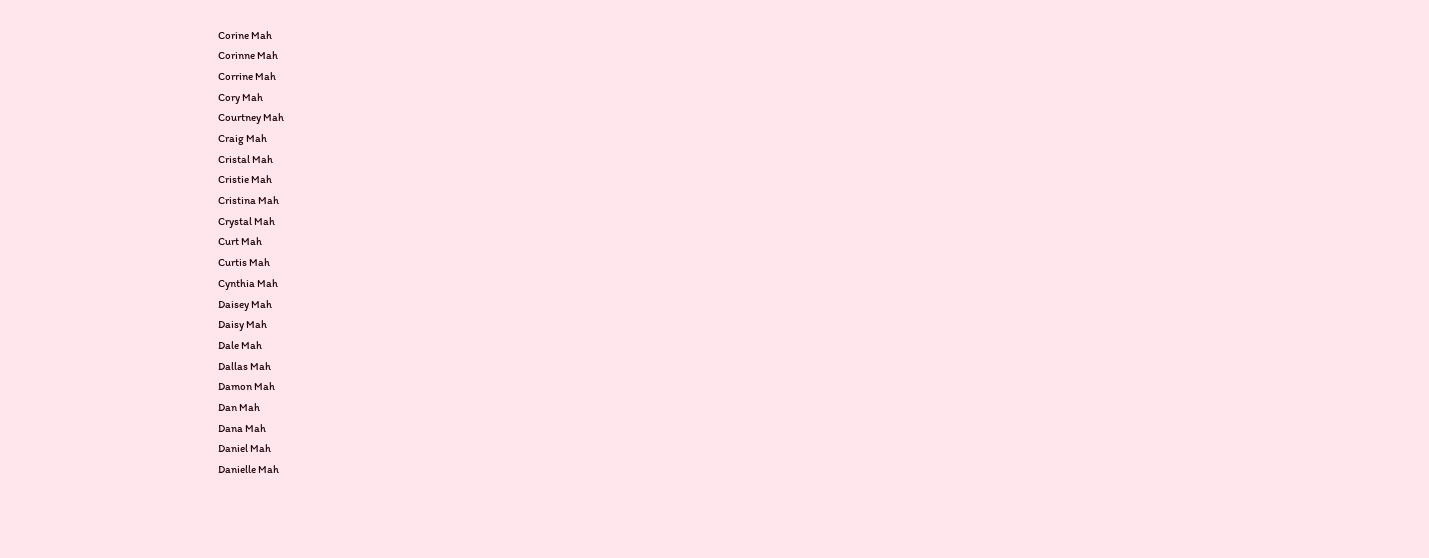Corine Mah
Corinne Mah
Corrine Mah
Cory Mah
Courtney Mah
Craig Mah
Cristal Mah
Cristie Mah
Cristina Mah
Crystal Mah
Curt Mah
Curtis Mah
Cynthia Mah
Daisey Mah
Daisy Mah
Dale Mah
Dallas Mah
Damon Mah
Dan Mah
Dana Mah
Daniel Mah
Danielle Mah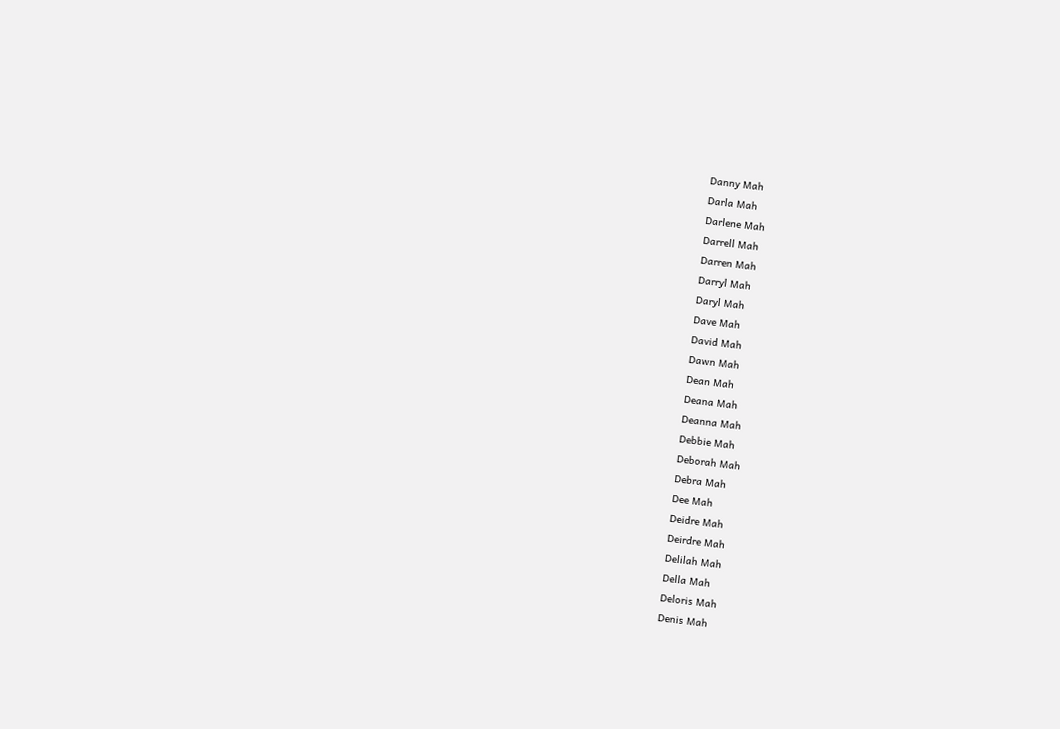Danny Mah
Darla Mah
Darlene Mah
Darrell Mah
Darren Mah
Darryl Mah
Daryl Mah
Dave Mah
David Mah
Dawn Mah
Dean Mah
Deana Mah
Deanna Mah
Debbie Mah
Deborah Mah
Debra Mah
Dee Mah
Deidre Mah
Deirdre Mah
Delilah Mah
Della Mah
Deloris Mah
Denis Mah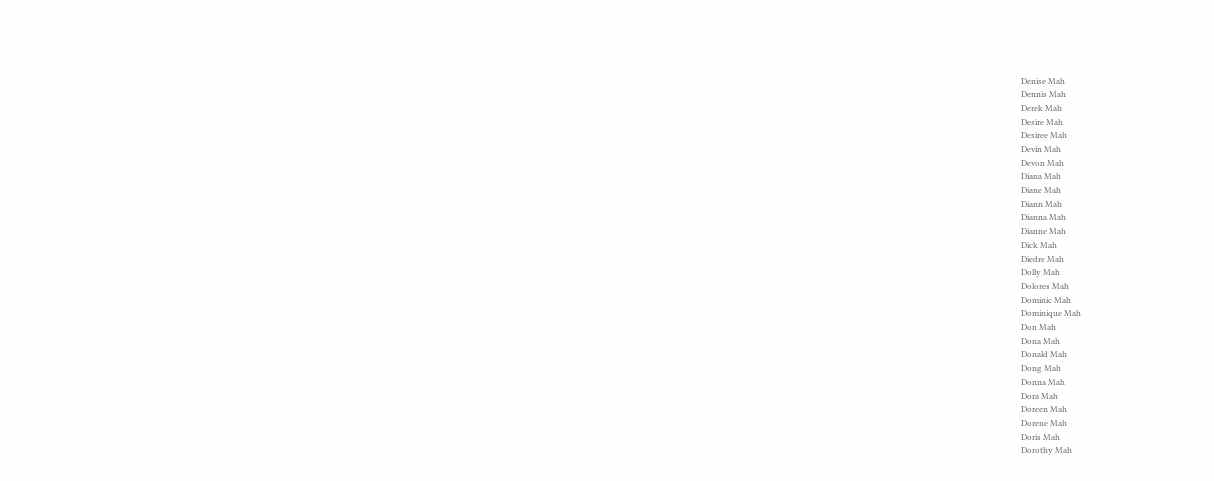Denise Mah
Dennis Mah
Derek Mah
Desire Mah
Desiree Mah
Devin Mah
Devon Mah
Diana Mah
Diane Mah
Diann Mah
Dianna Mah
Dianne Mah
Dick Mah
Diedre Mah
Dolly Mah
Dolores Mah
Dominic Mah
Dominique Mah
Don Mah
Dona Mah
Donald Mah
Dong Mah
Donna Mah
Dora Mah
Doreen Mah
Dorene Mah
Doris Mah
Dorothy Mah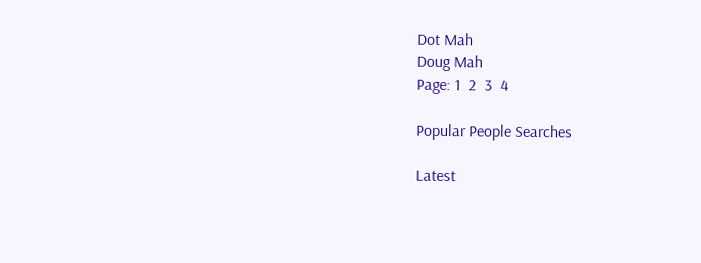Dot Mah
Doug Mah
Page: 1  2  3  4

Popular People Searches

Latest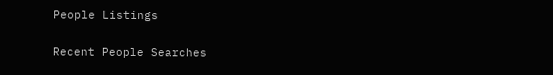People Listings

Recent People Searches